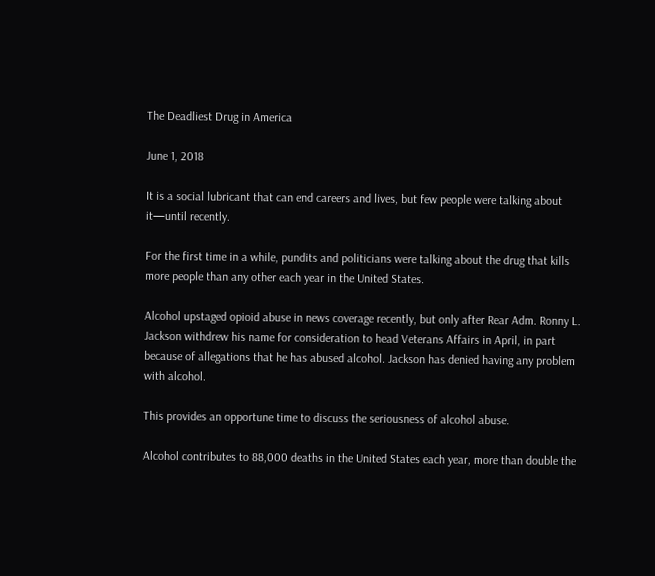The Deadliest Drug in America

June 1, 2018

It is a social lubricant that can end careers and lives, but few people were talking about it—until recently.

For the first time in a while, pundits and politicians were talking about the drug that kills more people than any other each year in the United States.

Alcohol upstaged opioid abuse in news coverage recently, but only after Rear Adm. Ronny L. Jackson withdrew his name for consideration to head Veterans Affairs in April, in part because of allegations that he has abused alcohol. Jackson has denied having any problem with alcohol.

This provides an opportune time to discuss the seriousness of alcohol abuse.

Alcohol contributes to 88,000 deaths in the United States each year, more than double the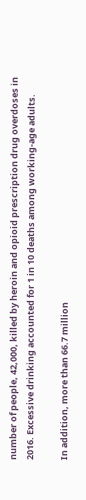number of people, 42,000, killed by heroin and opioid prescription drug overdoses in 2016. Excessive drinking accounted for 1 in 10 deaths among working-age adults.

In addition, more than 66.7 million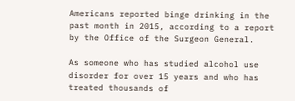Americans reported binge drinking in the past month in 2015, according to a report by the Office of the Surgeon General.

As someone who has studied alcohol use disorder for over 15 years and who has treated thousands of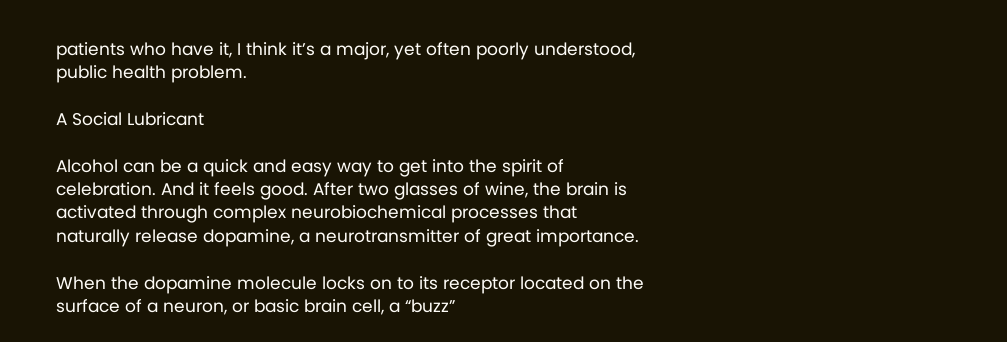patients who have it, I think it’s a major, yet often poorly understood, public health problem.

A Social Lubricant

Alcohol can be a quick and easy way to get into the spirit of celebration. And it feels good. After two glasses of wine, the brain is activated through complex neurobiochemical processes that naturally release dopamine, a neurotransmitter of great importance.

When the dopamine molecule locks on to its receptor located on the surface of a neuron, or basic brain cell, a “buzz”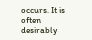occurs. It is often desirably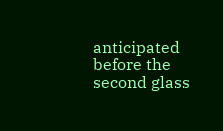anticipated before the second glass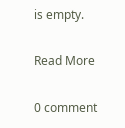is empty.

Read More

0 comment